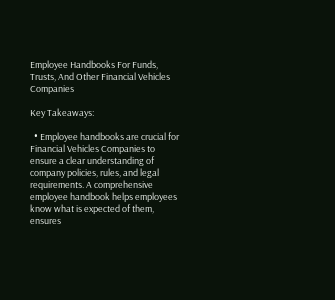Employee Handbooks For Funds, Trusts, And Other Financial Vehicles Companies

Key Takeaways:

  • Employee handbooks are crucial for Financial Vehicles Companies to ensure a clear understanding of company policies, rules, and legal requirements. A comprehensive employee handbook helps employees know what is expected of them, ensures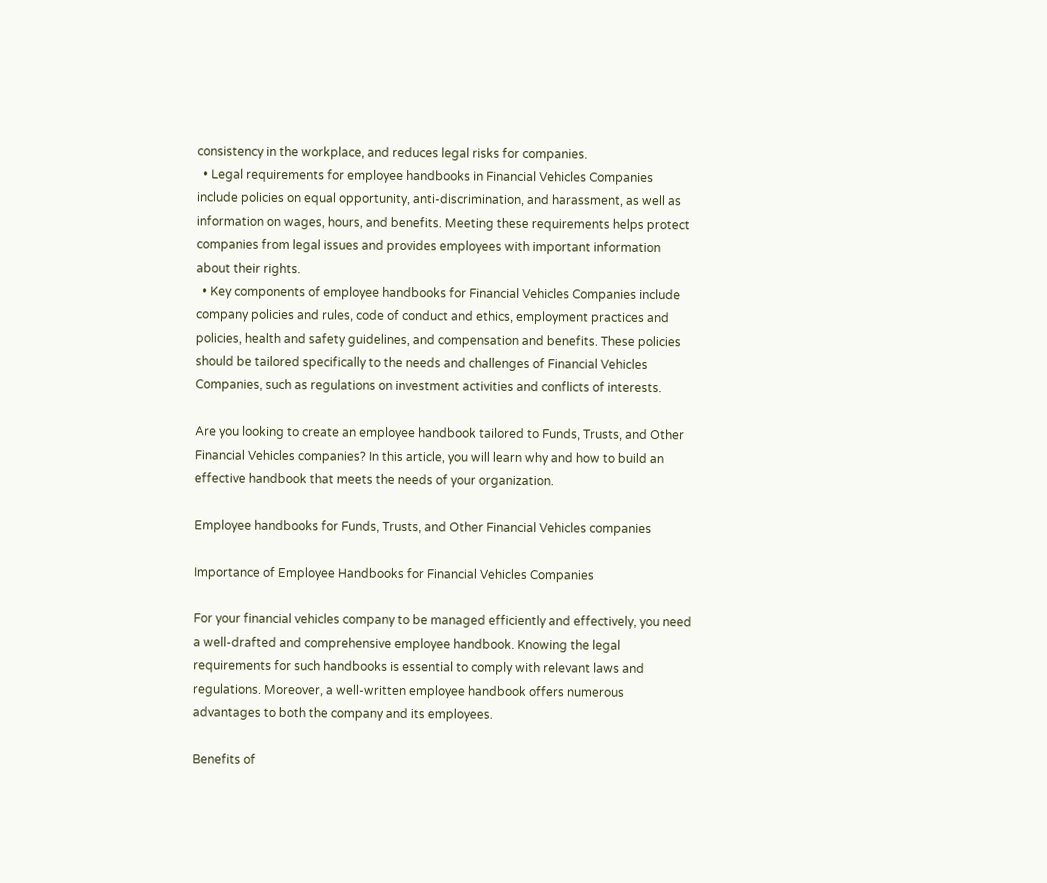consistency in the workplace, and reduces legal risks for companies.
  • Legal requirements for employee handbooks in Financial Vehicles Companies include policies on equal opportunity, anti-discrimination, and harassment, as well as information on wages, hours, and benefits. Meeting these requirements helps protect companies from legal issues and provides employees with important information about their rights.
  • Key components of employee handbooks for Financial Vehicles Companies include company policies and rules, code of conduct and ethics, employment practices and policies, health and safety guidelines, and compensation and benefits. These policies should be tailored specifically to the needs and challenges of Financial Vehicles Companies, such as regulations on investment activities and conflicts of interests.

Are you looking to create an employee handbook tailored to Funds, Trusts, and Other Financial Vehicles companies? In this article, you will learn why and how to build an effective handbook that meets the needs of your organization.

Employee handbooks for Funds, Trusts, and Other Financial Vehicles companies

Importance of Employee Handbooks for Financial Vehicles Companies

For your financial vehicles company to be managed efficiently and effectively, you need a well-drafted and comprehensive employee handbook. Knowing the legal requirements for such handbooks is essential to comply with relevant laws and regulations. Moreover, a well-written employee handbook offers numerous advantages to both the company and its employees.

Benefits of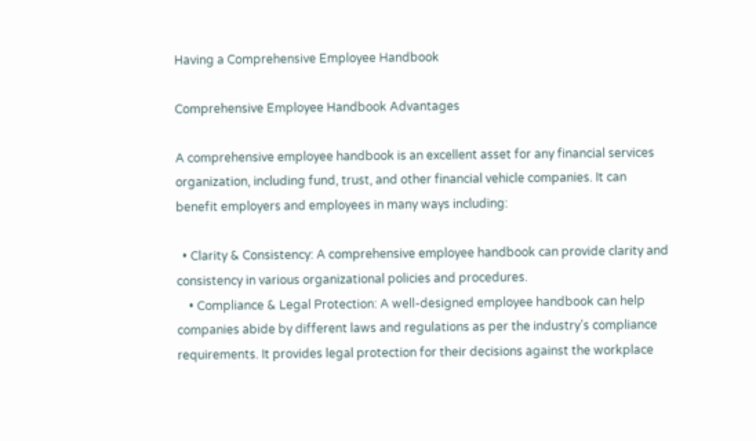Having a Comprehensive Employee Handbook

Comprehensive Employee Handbook Advantages

A comprehensive employee handbook is an excellent asset for any financial services organization, including fund, trust, and other financial vehicle companies. It can benefit employers and employees in many ways including:

  • Clarity & Consistency: A comprehensive employee handbook can provide clarity and consistency in various organizational policies and procedures.
    • Compliance & Legal Protection: A well-designed employee handbook can help companies abide by different laws and regulations as per the industry’s compliance requirements. It provides legal protection for their decisions against the workplace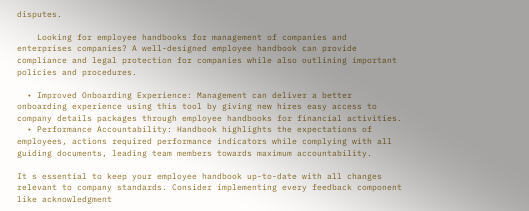disputes.

    Looking for employee handbooks for management of companies and enterprises companies? A well-designed employee handbook can provide compliance and legal protection for companies while also outlining important policies and procedures.

  • Improved Onboarding Experience: Management can deliver a better onboarding experience using this tool by giving new hires easy access to company details packages through employee handbooks for financial activities.
  • Performance Accountability: Handbook highlights the expectations of employees, actions required performance indicators while complying with all guiding documents, leading team members towards maximum accountability.

It s essential to keep your employee handbook up-to-date with all changes relevant to company standards. Consider implementing every feedback component like acknowledgment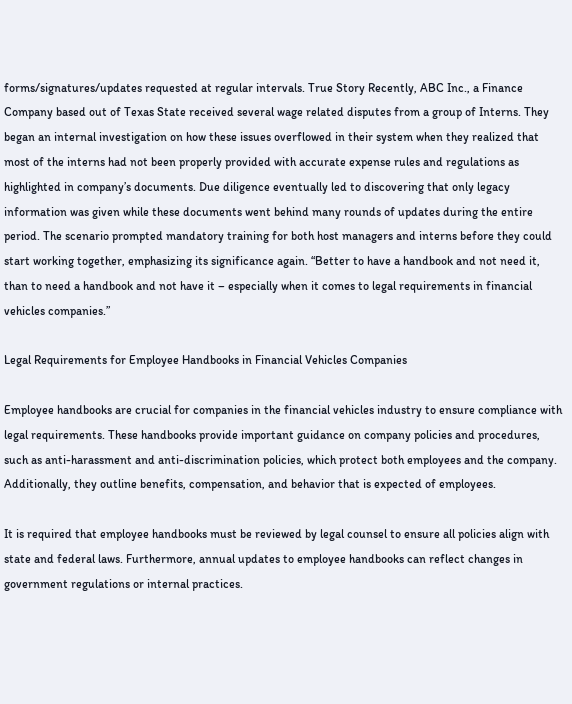forms/signatures/updates requested at regular intervals. True Story Recently, ABC Inc., a Finance Company based out of Texas State received several wage related disputes from a group of Interns. They began an internal investigation on how these issues overflowed in their system when they realized that most of the interns had not been properly provided with accurate expense rules and regulations as highlighted in company’s documents. Due diligence eventually led to discovering that only legacy information was given while these documents went behind many rounds of updates during the entire period. The scenario prompted mandatory training for both host managers and interns before they could start working together, emphasizing its significance again. “Better to have a handbook and not need it, than to need a handbook and not have it – especially when it comes to legal requirements in financial vehicles companies.”

Legal Requirements for Employee Handbooks in Financial Vehicles Companies

Employee handbooks are crucial for companies in the financial vehicles industry to ensure compliance with legal requirements. These handbooks provide important guidance on company policies and procedures, such as anti-harassment and anti-discrimination policies, which protect both employees and the company. Additionally, they outline benefits, compensation, and behavior that is expected of employees.

It is required that employee handbooks must be reviewed by legal counsel to ensure all policies align with state and federal laws. Furthermore, annual updates to employee handbooks can reflect changes in government regulations or internal practices.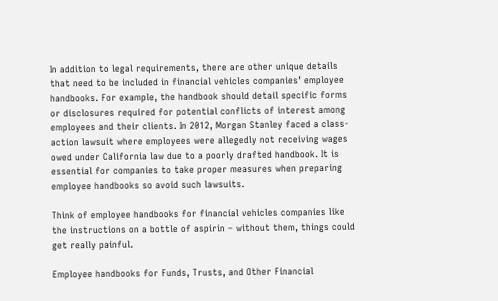In addition to legal requirements, there are other unique details that need to be included in financial vehicles companies’ employee handbooks. For example, the handbook should detail specific forms or disclosures required for potential conflicts of interest among employees and their clients. In 2012, Morgan Stanley faced a class-action lawsuit where employees were allegedly not receiving wages owed under California law due to a poorly drafted handbook. It is essential for companies to take proper measures when preparing employee handbooks so avoid such lawsuits.

Think of employee handbooks for financial vehicles companies like the instructions on a bottle of aspirin – without them, things could get really painful.

Employee handbooks for Funds, Trusts, and Other Financial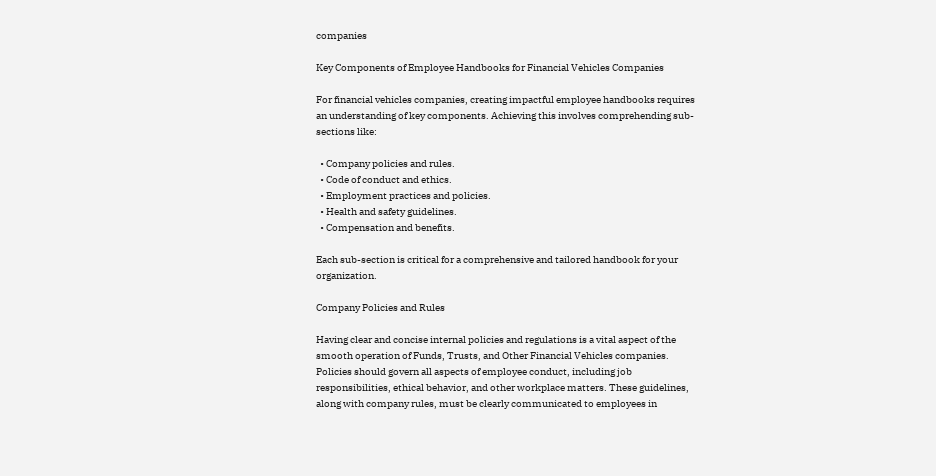companies

Key Components of Employee Handbooks for Financial Vehicles Companies

For financial vehicles companies, creating impactful employee handbooks requires an understanding of key components. Achieving this involves comprehending sub-sections like:

  • Company policies and rules.
  • Code of conduct and ethics.
  • Employment practices and policies.
  • Health and safety guidelines.
  • Compensation and benefits.

Each sub-section is critical for a comprehensive and tailored handbook for your organization.

Company Policies and Rules

Having clear and concise internal policies and regulations is a vital aspect of the smooth operation of Funds, Trusts, and Other Financial Vehicles companies. Policies should govern all aspects of employee conduct, including job responsibilities, ethical behavior, and other workplace matters. These guidelines, along with company rules, must be clearly communicated to employees in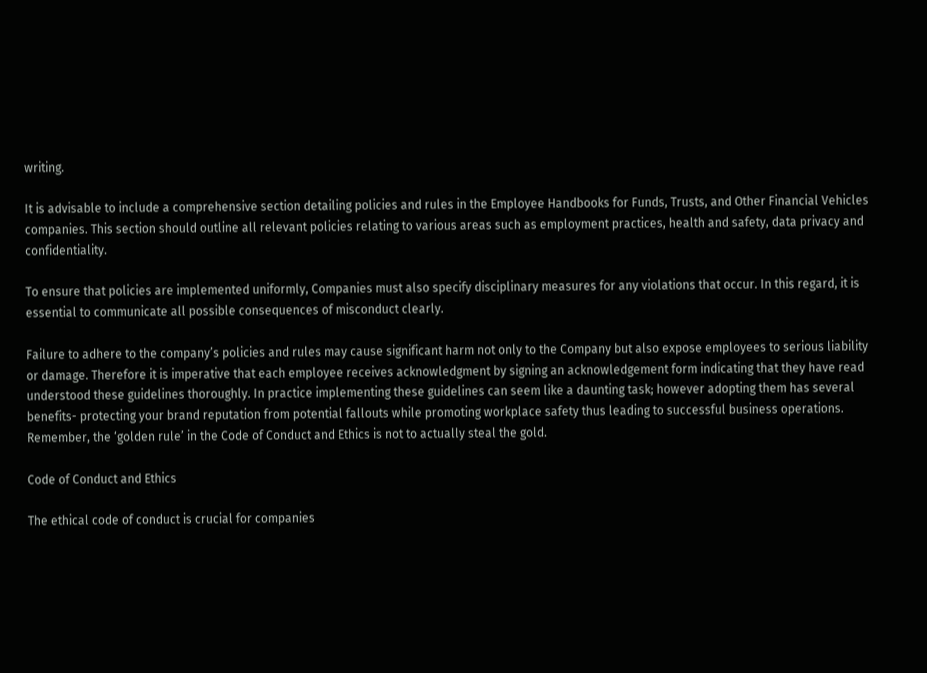writing.

It is advisable to include a comprehensive section detailing policies and rules in the Employee Handbooks for Funds, Trusts, and Other Financial Vehicles companies. This section should outline all relevant policies relating to various areas such as employment practices, health and safety, data privacy and confidentiality.

To ensure that policies are implemented uniformly, Companies must also specify disciplinary measures for any violations that occur. In this regard, it is essential to communicate all possible consequences of misconduct clearly.

Failure to adhere to the company’s policies and rules may cause significant harm not only to the Company but also expose employees to serious liability or damage. Therefore it is imperative that each employee receives acknowledgment by signing an acknowledgement form indicating that they have read understood these guidelines thoroughly. In practice implementing these guidelines can seem like a daunting task; however adopting them has several benefits- protecting your brand reputation from potential fallouts while promoting workplace safety thus leading to successful business operations. Remember, the ‘golden rule’ in the Code of Conduct and Ethics is not to actually steal the gold.

Code of Conduct and Ethics

The ethical code of conduct is crucial for companies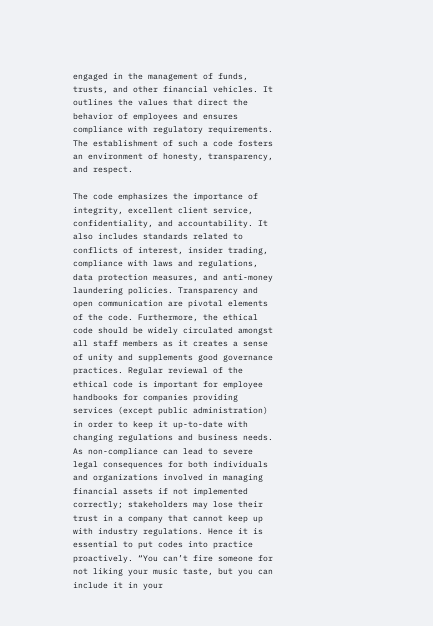engaged in the management of funds, trusts, and other financial vehicles. It outlines the values that direct the behavior of employees and ensures compliance with regulatory requirements. The establishment of such a code fosters an environment of honesty, transparency, and respect.

The code emphasizes the importance of integrity, excellent client service, confidentiality, and accountability. It also includes standards related to conflicts of interest, insider trading, compliance with laws and regulations, data protection measures, and anti-money laundering policies. Transparency and open communication are pivotal elements of the code. Furthermore, the ethical code should be widely circulated amongst all staff members as it creates a sense of unity and supplements good governance practices. Regular reviewal of the ethical code is important for employee handbooks for companies providing services (except public administration) in order to keep it up-to-date with changing regulations and business needs. As non-compliance can lead to severe legal consequences for both individuals and organizations involved in managing financial assets if not implemented correctly; stakeholders may lose their trust in a company that cannot keep up with industry regulations. Hence it is essential to put codes into practice proactively. “You can’t fire someone for not liking your music taste, but you can include it in your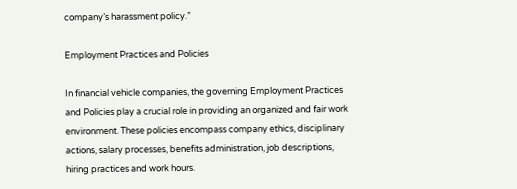company’s harassment policy.”

Employment Practices and Policies

In financial vehicle companies, the governing Employment Practices and Policies play a crucial role in providing an organized and fair work environment. These policies encompass company ethics, disciplinary actions, salary processes, benefits administration, job descriptions, hiring practices and work hours.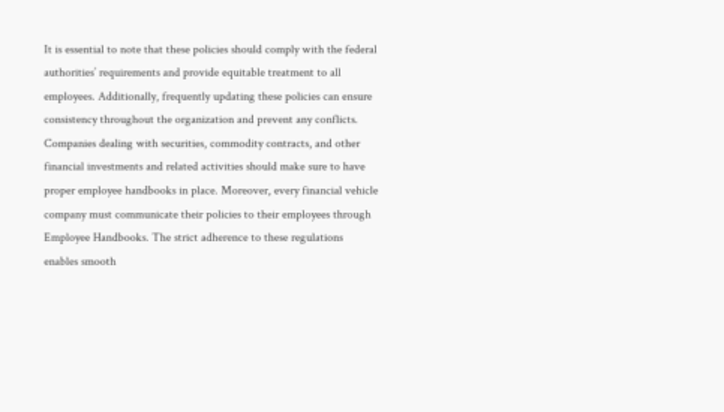It is essential to note that these policies should comply with the federal authorities’ requirements and provide equitable treatment to all employees. Additionally, frequently updating these policies can ensure consistency throughout the organization and prevent any conflicts. Companies dealing with securities, commodity contracts, and other financial investments and related activities should make sure to have proper employee handbooks in place. Moreover, every financial vehicle company must communicate their policies to their employees through Employee Handbooks. The strict adherence to these regulations enables smooth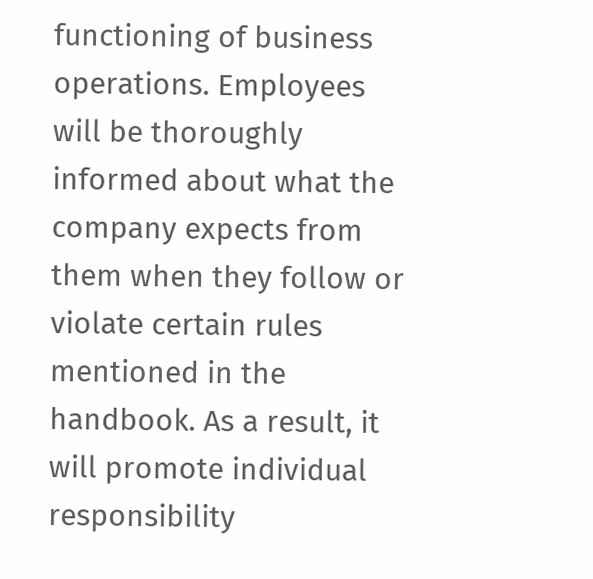functioning of business operations. Employees will be thoroughly informed about what the company expects from them when they follow or violate certain rules mentioned in the handbook. As a result, it will promote individual responsibility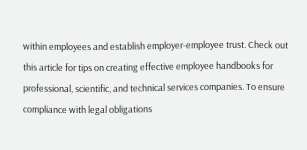within employees and establish employer-employee trust. Check out this article for tips on creating effective employee handbooks for professional, scientific, and technical services companies. To ensure compliance with legal obligations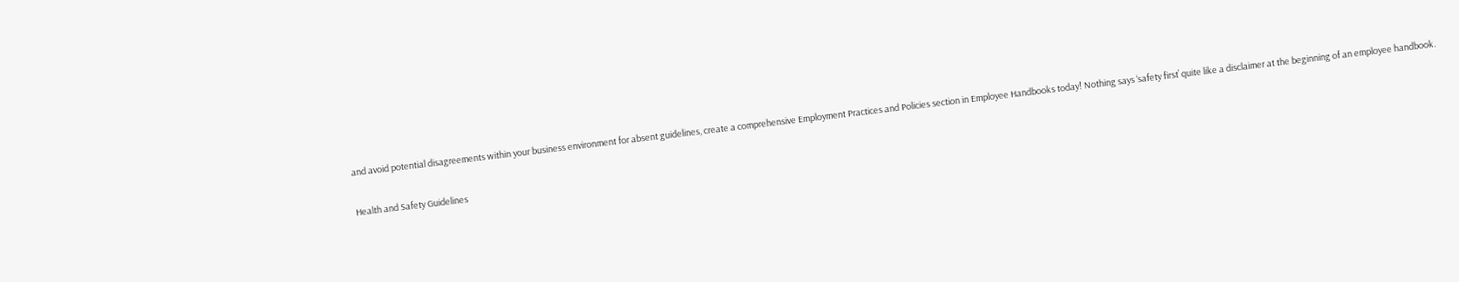and avoid potential disagreements within your business environment for absent guidelines, create a comprehensive Employment Practices and Policies section in Employee Handbooks today! Nothing says ‘safety first’ quite like a disclaimer at the beginning of an employee handbook.

Health and Safety Guidelines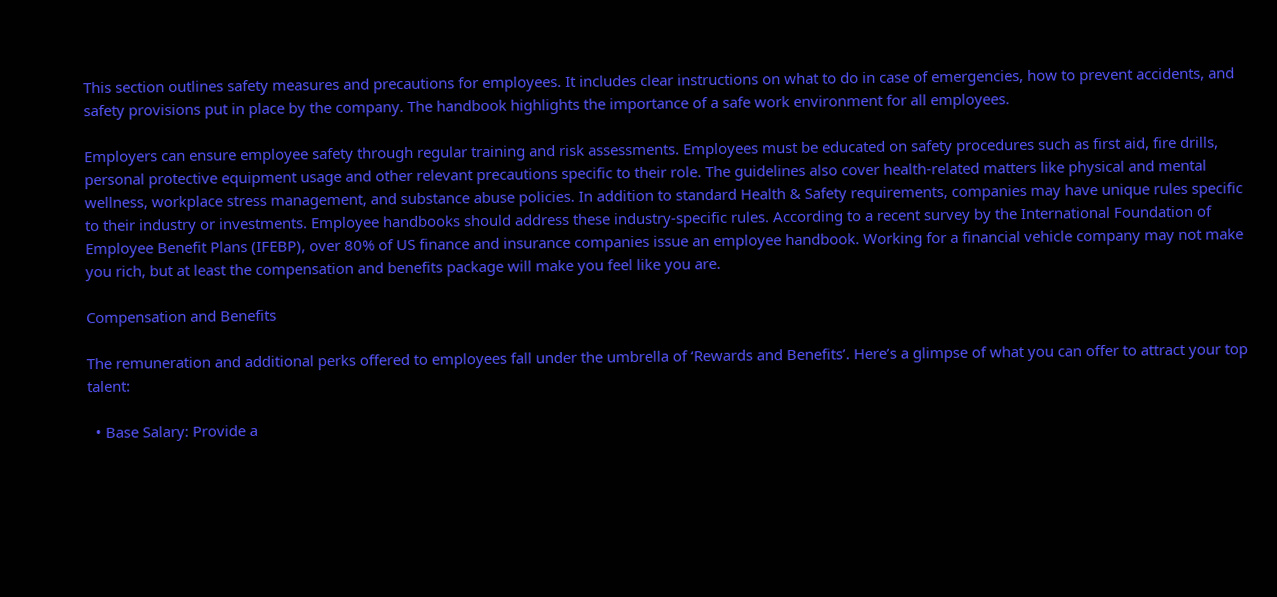This section outlines safety measures and precautions for employees. It includes clear instructions on what to do in case of emergencies, how to prevent accidents, and safety provisions put in place by the company. The handbook highlights the importance of a safe work environment for all employees.

Employers can ensure employee safety through regular training and risk assessments. Employees must be educated on safety procedures such as first aid, fire drills, personal protective equipment usage and other relevant precautions specific to their role. The guidelines also cover health-related matters like physical and mental wellness, workplace stress management, and substance abuse policies. In addition to standard Health & Safety requirements, companies may have unique rules specific to their industry or investments. Employee handbooks should address these industry-specific rules. According to a recent survey by the International Foundation of Employee Benefit Plans (IFEBP), over 80% of US finance and insurance companies issue an employee handbook. Working for a financial vehicle company may not make you rich, but at least the compensation and benefits package will make you feel like you are.

Compensation and Benefits

The remuneration and additional perks offered to employees fall under the umbrella of ‘Rewards and Benefits’. Here’s a glimpse of what you can offer to attract your top talent:

  • Base Salary: Provide a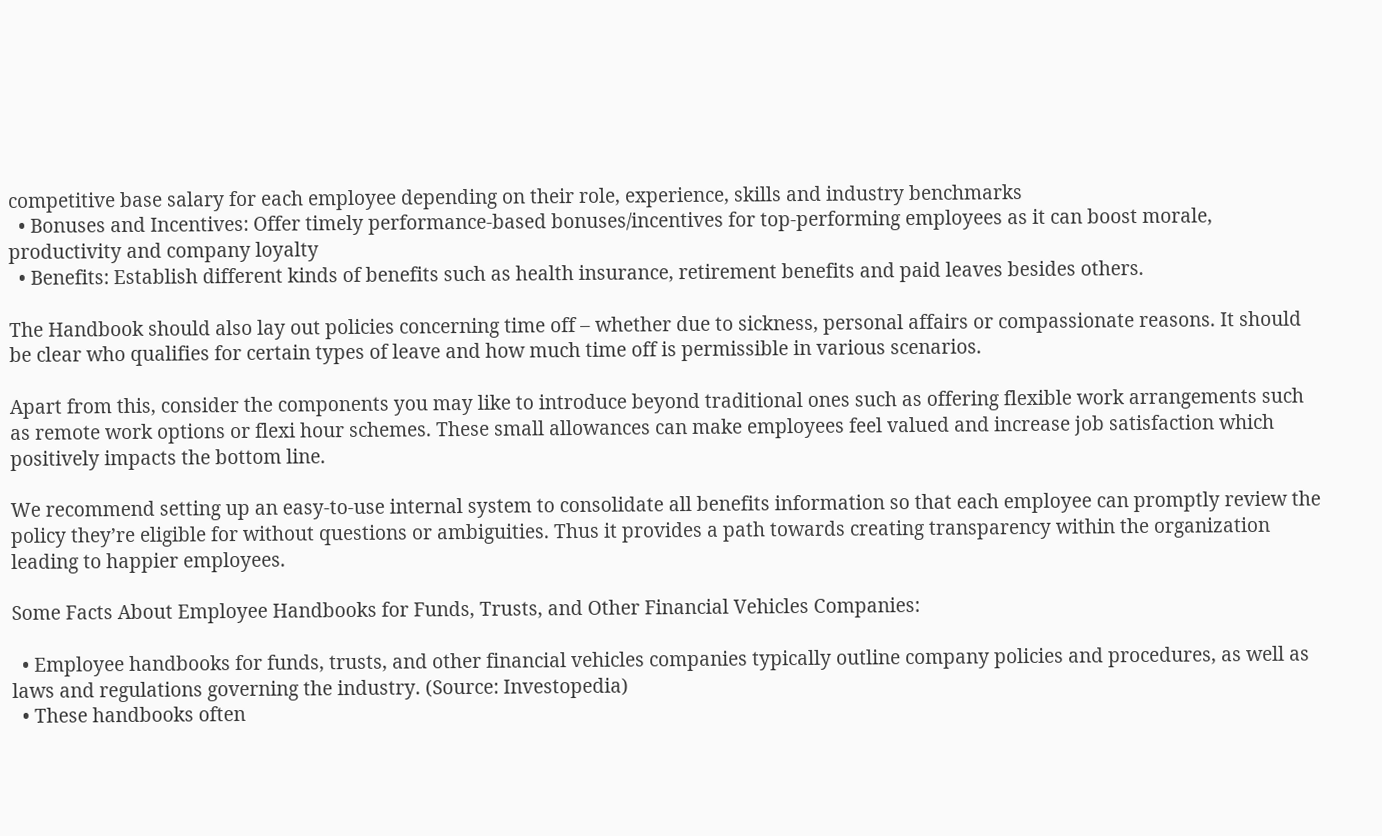competitive base salary for each employee depending on their role, experience, skills and industry benchmarks
  • Bonuses and Incentives: Offer timely performance-based bonuses/incentives for top-performing employees as it can boost morale, productivity and company loyalty
  • Benefits: Establish different kinds of benefits such as health insurance, retirement benefits and paid leaves besides others.

The Handbook should also lay out policies concerning time off – whether due to sickness, personal affairs or compassionate reasons. It should be clear who qualifies for certain types of leave and how much time off is permissible in various scenarios.

Apart from this, consider the components you may like to introduce beyond traditional ones such as offering flexible work arrangements such as remote work options or flexi hour schemes. These small allowances can make employees feel valued and increase job satisfaction which positively impacts the bottom line.

We recommend setting up an easy-to-use internal system to consolidate all benefits information so that each employee can promptly review the policy they’re eligible for without questions or ambiguities. Thus it provides a path towards creating transparency within the organization leading to happier employees.

Some Facts About Employee Handbooks for Funds, Trusts, and Other Financial Vehicles Companies:

  • Employee handbooks for funds, trusts, and other financial vehicles companies typically outline company policies and procedures, as well as laws and regulations governing the industry. (Source: Investopedia)
  • These handbooks often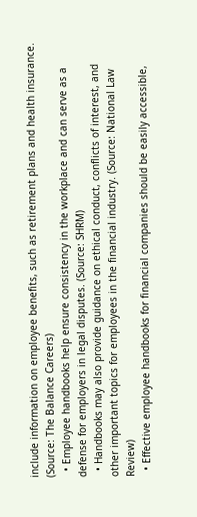include information on employee benefits, such as retirement plans and health insurance. (Source: The Balance Careers)
  • Employee handbooks help ensure consistency in the workplace and can serve as a defense for employers in legal disputes. (Source: SHRM)
  • Handbooks may also provide guidance on ethical conduct, conflicts of interest, and other important topics for employees in the financial industry. (Source: National Law Review)
  • Effective employee handbooks for financial companies should be easily accessible,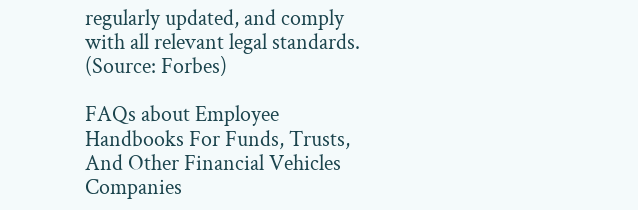regularly updated, and comply with all relevant legal standards. (Source: Forbes)

FAQs about Employee Handbooks For Funds, Trusts, And Other Financial Vehicles Companies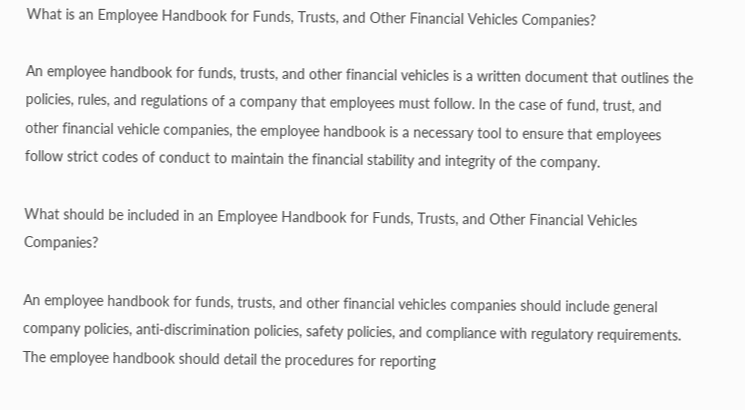What is an Employee Handbook for Funds, Trusts, and Other Financial Vehicles Companies?

An employee handbook for funds, trusts, and other financial vehicles is a written document that outlines the policies, rules, and regulations of a company that employees must follow. In the case of fund, trust, and other financial vehicle companies, the employee handbook is a necessary tool to ensure that employees follow strict codes of conduct to maintain the financial stability and integrity of the company.

What should be included in an Employee Handbook for Funds, Trusts, and Other Financial Vehicles Companies?

An employee handbook for funds, trusts, and other financial vehicles companies should include general company policies, anti-discrimination policies, safety policies, and compliance with regulatory requirements. The employee handbook should detail the procedures for reporting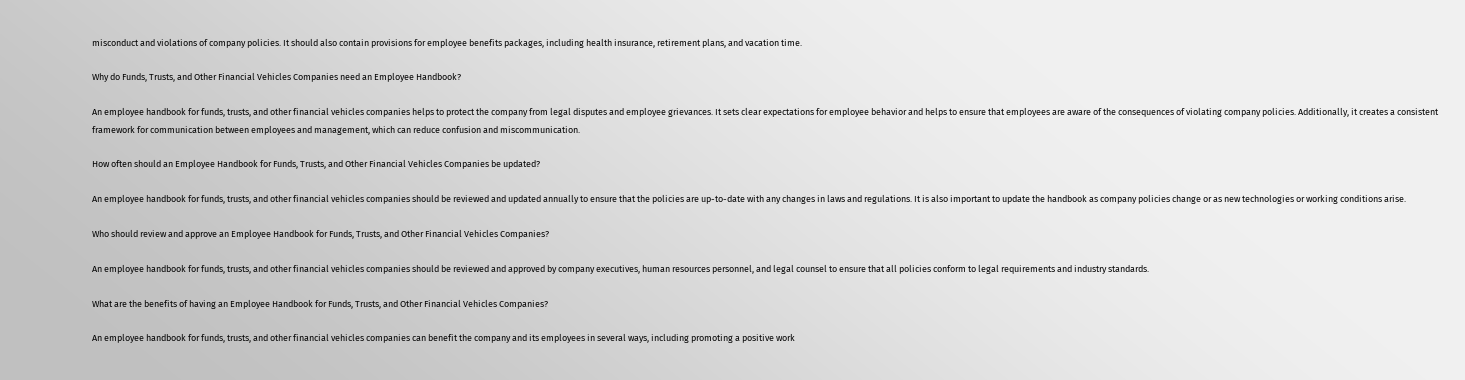misconduct and violations of company policies. It should also contain provisions for employee benefits packages, including health insurance, retirement plans, and vacation time.

Why do Funds, Trusts, and Other Financial Vehicles Companies need an Employee Handbook?

An employee handbook for funds, trusts, and other financial vehicles companies helps to protect the company from legal disputes and employee grievances. It sets clear expectations for employee behavior and helps to ensure that employees are aware of the consequences of violating company policies. Additionally, it creates a consistent framework for communication between employees and management, which can reduce confusion and miscommunication.

How often should an Employee Handbook for Funds, Trusts, and Other Financial Vehicles Companies be updated?

An employee handbook for funds, trusts, and other financial vehicles companies should be reviewed and updated annually to ensure that the policies are up-to-date with any changes in laws and regulations. It is also important to update the handbook as company policies change or as new technologies or working conditions arise.

Who should review and approve an Employee Handbook for Funds, Trusts, and Other Financial Vehicles Companies?

An employee handbook for funds, trusts, and other financial vehicles companies should be reviewed and approved by company executives, human resources personnel, and legal counsel to ensure that all policies conform to legal requirements and industry standards.

What are the benefits of having an Employee Handbook for Funds, Trusts, and Other Financial Vehicles Companies?

An employee handbook for funds, trusts, and other financial vehicles companies can benefit the company and its employees in several ways, including promoting a positive work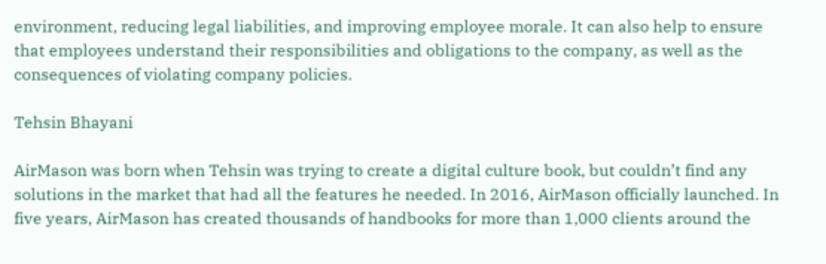environment, reducing legal liabilities, and improving employee morale. It can also help to ensure that employees understand their responsibilities and obligations to the company, as well as the consequences of violating company policies.

Tehsin Bhayani

AirMason was born when Tehsin was trying to create a digital culture book, but couldn’t find any solutions in the market that had all the features he needed. In 2016, AirMason officially launched. In five years, AirMason has created thousands of handbooks for more than 1,000 clients around the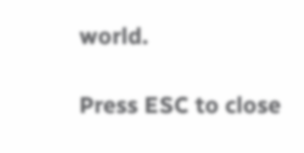world.

Press ESC to close